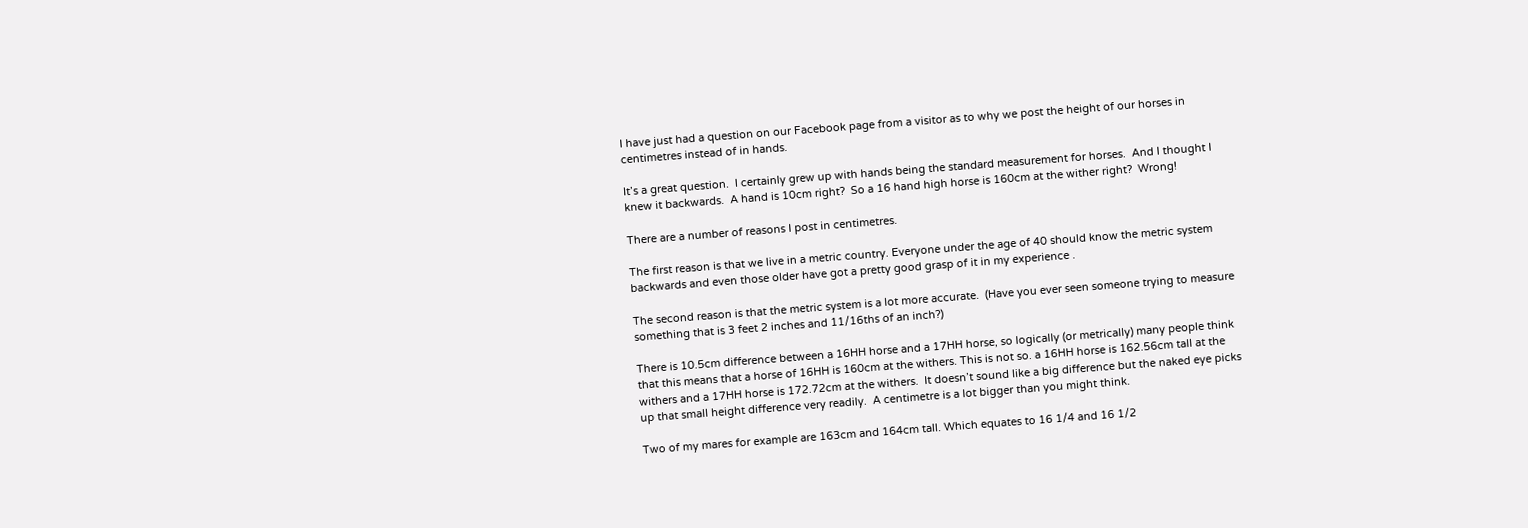I have just had a question on our Facebook page from a visitor as to why we post the height of our horses in centimetres instead of in hands.

It’s a great question.  I certainly grew up with hands being the standard measurement for horses.  And I thought I knew it backwards.  A hand is 10cm right?  So a 16 hand high horse is 160cm at the wither right?  Wrong!

There are a number of reasons I post in centimetres.

The first reason is that we live in a metric country. Everyone under the age of 40 should know the metric system backwards and even those older have got a pretty good grasp of it in my experience .

The second reason is that the metric system is a lot more accurate.  (Have you ever seen someone trying to measure something that is 3 feet 2 inches and 11/16ths of an inch?)

There is 10.5cm difference between a 16HH horse and a 17HH horse, so logically (or metrically) many people think that this means that a horse of 16HH is 160cm at the withers. This is not so. a 16HH horse is 162.56cm tall at the withers and a 17HH horse is 172.72cm at the withers.  It doesn’t sound like a big difference but the naked eye picks up that small height difference very readily.  A centimetre is a lot bigger than you might think.

Two of my mares for example are 163cm and 164cm tall. Which equates to 16 1/4 and 16 1/2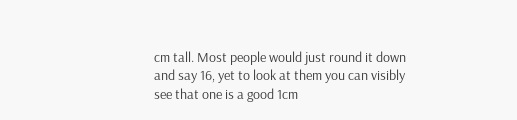cm tall. Most people would just round it down and say 16, yet to look at them you can visibly see that one is a good 1cm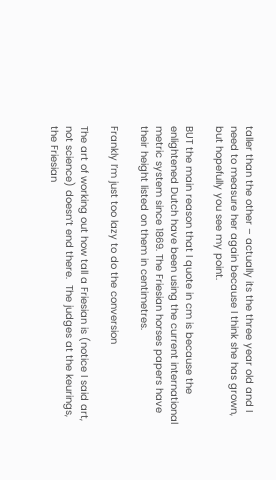taller than the other – actually its the three year old and I need to measure her again because I think she has grown, but hopefully you see my point.

BUT the main reason that I quote in cm is because the enlightened Dutch have been using the current international metric system since 1869. The Friesian horses papers have their height listed on them in centimetres.

Frankly I’m just too lazy to do the conversion

The art of working out how tall a Friesian is (notice I said art, not science) doesn’t end there.  The judges at the keurings, the Friesian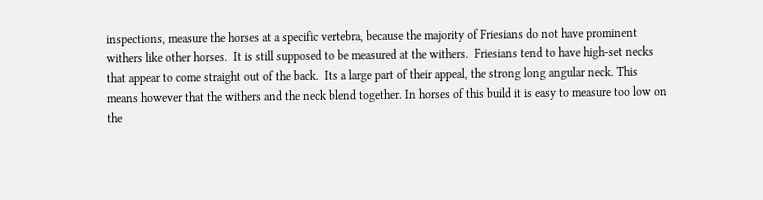inspections, measure the horses at a specific vertebra, because the majority of Friesians do not have prominent withers like other horses.  It is still supposed to be measured at the withers.  Friesians tend to have high-set necks that appear to come straight out of the back.  Its a large part of their appeal, the strong long angular neck. This means however that the withers and the neck blend together. In horses of this build it is easy to measure too low on the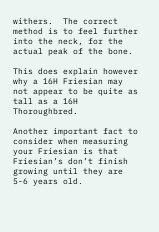withers.  The correct method is to feel further into the neck, for the actual peak of the bone.

This does explain however why a 16H Friesian may not appear to be quite as tall as a 16H Thoroughbred.

Another important fact to consider when measuring your Friesian is that Friesian’s don’t finish growing until they are 5-6 years old.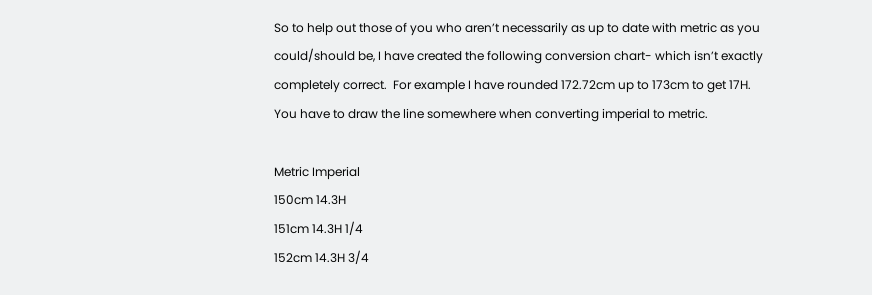So to help out those of you who aren’t necessarily as up to date with metric as you could/should be, I have created the following conversion chart- which isn’t exactly completely correct.  For example I have rounded 172.72cm up to 173cm to get 17H.  You have to draw the line somewhere when converting imperial to metric.

Metric Imperial
150cm 14.3H
151cm 14.3H 1/4
152cm 14.3H 3/4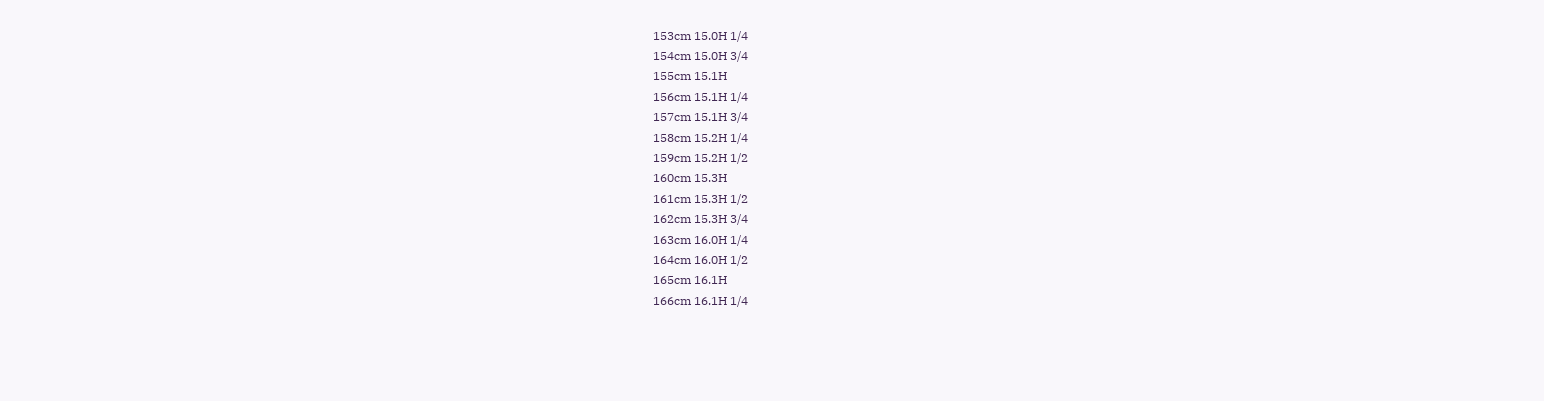153cm 15.0H 1/4
154cm 15.0H 3/4
155cm 15.1H
156cm 15.1H 1/4
157cm 15.1H 3/4
158cm 15.2H 1/4
159cm 15.2H 1/2
160cm 15.3H
161cm 15.3H 1/2
162cm 15.3H 3/4
163cm 16.0H 1/4
164cm 16.0H 1/2
165cm 16.1H
166cm 16.1H 1/4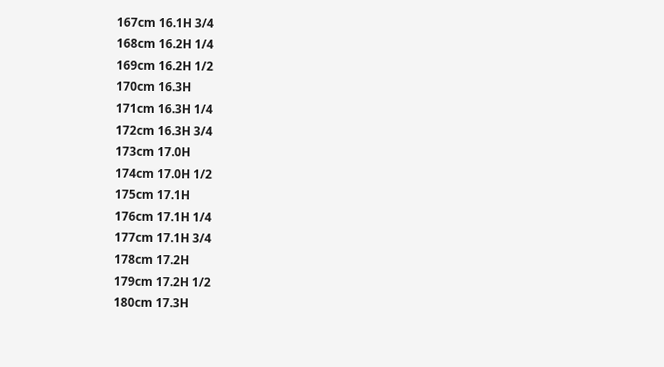167cm 16.1H 3/4
168cm 16.2H 1/4
169cm 16.2H 1/2
170cm 16.3H
171cm 16.3H 1/4
172cm 16.3H 3/4
173cm 17.0H
174cm 17.0H 1/2
175cm 17.1H
176cm 17.1H 1/4
177cm 17.1H 3/4
178cm 17.2H
179cm 17.2H 1/2
180cm 17.3H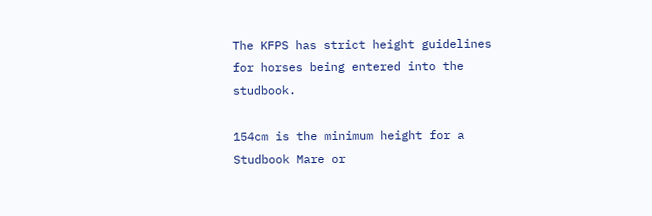The KFPS has strict height guidelines for horses being entered into the studbook.

154cm is the minimum height for a Studbook Mare or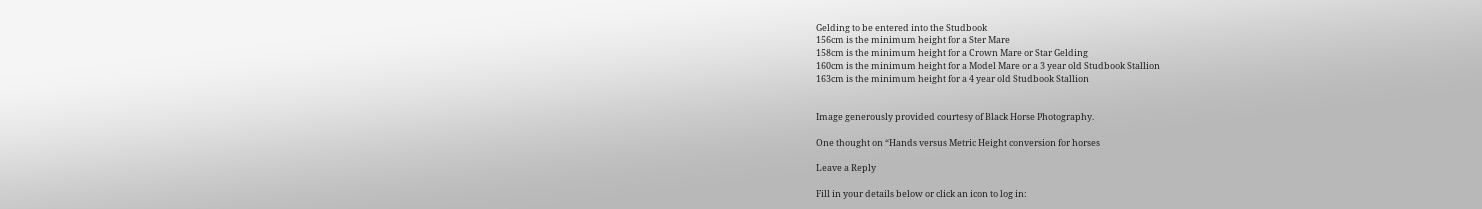Gelding to be entered into the Studbook
156cm is the minimum height for a Ster Mare
158cm is the minimum height for a Crown Mare or Star Gelding
160cm is the minimum height for a Model Mare or a 3 year old Studbook Stallion
163cm is the minimum height for a 4 year old Studbook Stallion


Image generously provided courtesy of Black Horse Photography.

One thought on “Hands versus Metric Height conversion for horses

Leave a Reply

Fill in your details below or click an icon to log in: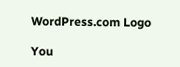WordPress.com Logo

You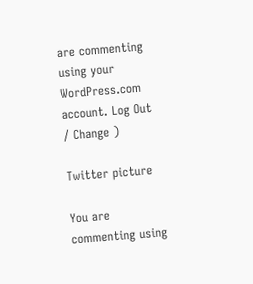are commenting using your WordPress.com account. Log Out / Change )

Twitter picture

You are commenting using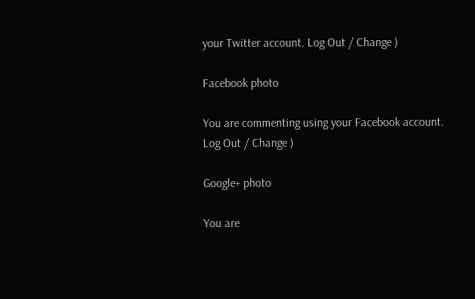your Twitter account. Log Out / Change )

Facebook photo

You are commenting using your Facebook account. Log Out / Change )

Google+ photo

You are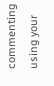commenting using your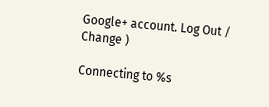Google+ account. Log Out / Change )

Connecting to %s